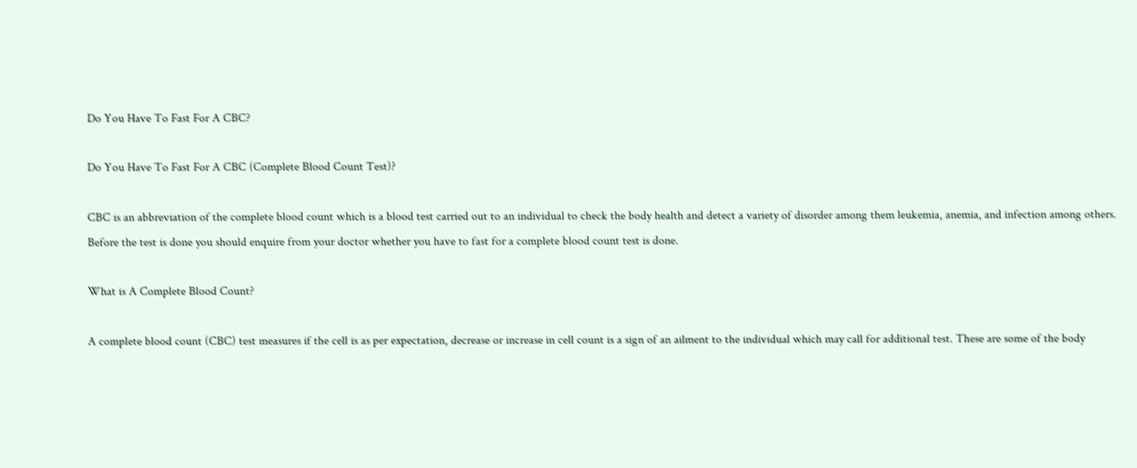Do You Have To Fast For A CBC?

Do You Have To Fast For A CBC (Complete Blood Count Test)?

CBC is an abbreviation of the complete blood count which is a blood test carried out to an individual to check the body health and detect a variety of disorder among them leukemia, anemia, and infection among others. Before the test is done you should enquire from your doctor whether you have to fast for a complete blood count test is done.

What is A Complete Blood Count?

A complete blood count (CBC) test measures if the cell is as per expectation, decrease or increase in cell count is a sign of an ailment to the individual which may call for additional test. These are some of the body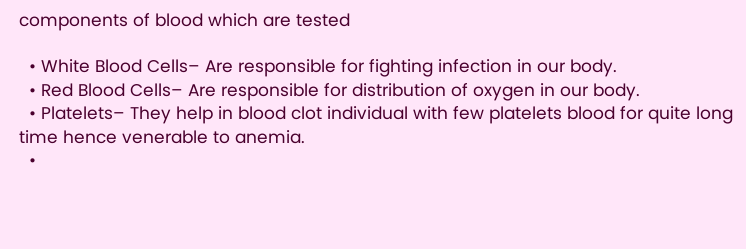components of blood which are tested

  • White Blood Cells– Are responsible for fighting infection in our body.
  • Red Blood Cells– Are responsible for distribution of oxygen in our body.
  • Platelets– They help in blood clot individual with few platelets blood for quite long time hence venerable to anemia.
  •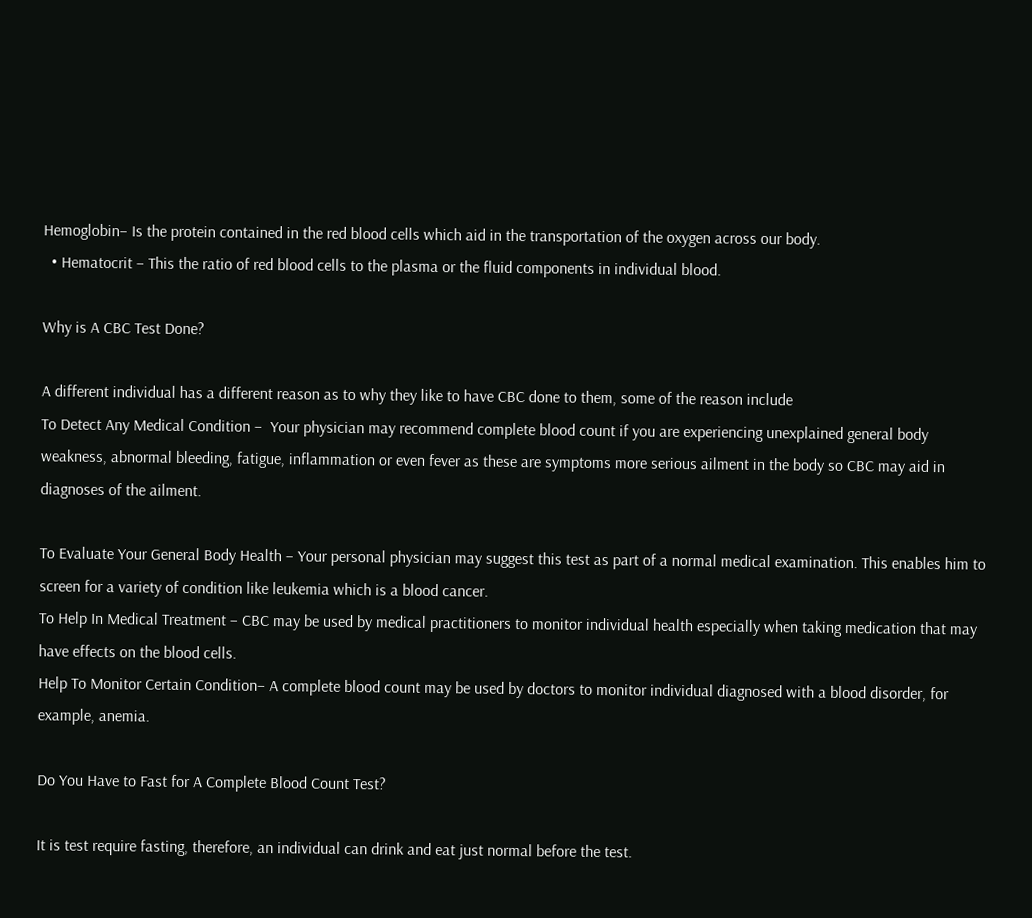Hemoglobin– Is the protein contained in the red blood cells which aid in the transportation of the oxygen across our body.
  • Hematocrit – This the ratio of red blood cells to the plasma or the fluid components in individual blood.

Why is A CBC Test Done?

A different individual has a different reason as to why they like to have CBC done to them, some of the reason include
To Detect Any Medical Condition –  Your physician may recommend complete blood count if you are experiencing unexplained general body weakness, abnormal bleeding, fatigue, inflammation or even fever as these are symptoms more serious ailment in the body so CBC may aid in diagnoses of the ailment.

To Evaluate Your General Body Health – Your personal physician may suggest this test as part of a normal medical examination. This enables him to screen for a variety of condition like leukemia which is a blood cancer.
To Help In Medical Treatment – CBC may be used by medical practitioners to monitor individual health especially when taking medication that may have effects on the blood cells.
Help To Monitor Certain Condition– A complete blood count may be used by doctors to monitor individual diagnosed with a blood disorder, for example, anemia.

Do You Have to Fast for A Complete Blood Count Test?

It is test require fasting, therefore, an individual can drink and eat just normal before the test.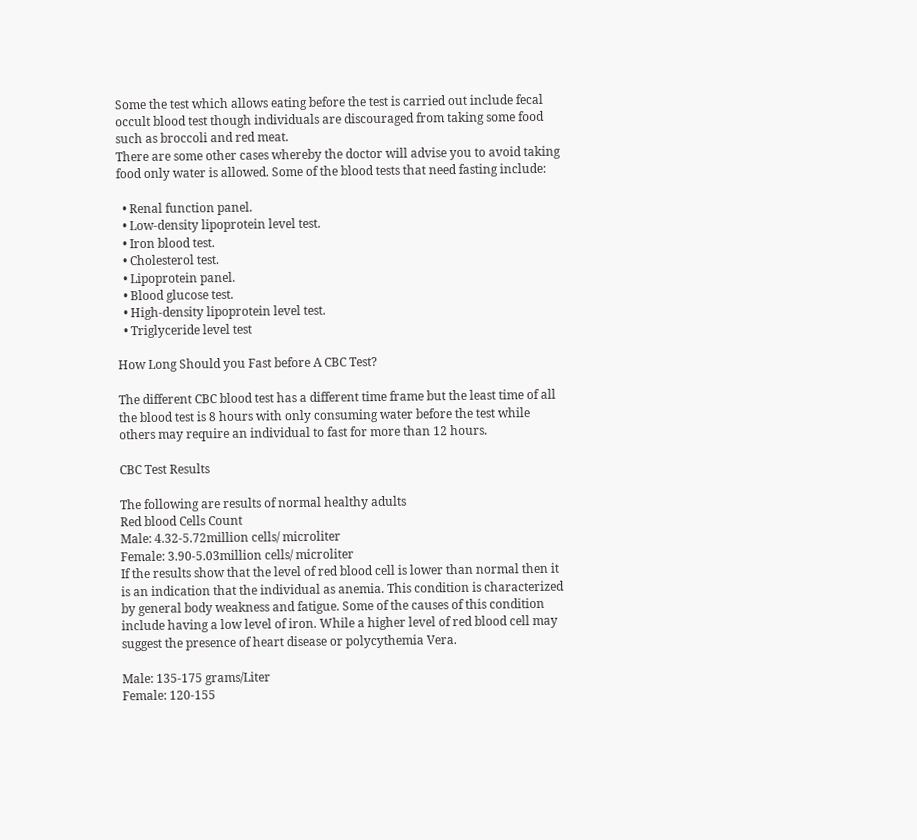Some the test which allows eating before the test is carried out include fecal occult blood test though individuals are discouraged from taking some food such as broccoli and red meat.
There are some other cases whereby the doctor will advise you to avoid taking food only water is allowed. Some of the blood tests that need fasting include:

  • Renal function panel.
  • Low-density lipoprotein level test.
  • Iron blood test.
  • Cholesterol test.
  • Lipoprotein panel.
  • Blood glucose test.
  • High-density lipoprotein level test.
  • Triglyceride level test

How Long Should you Fast before A CBC Test?

The different CBC blood test has a different time frame but the least time of all the blood test is 8 hours with only consuming water before the test while others may require an individual to fast for more than 12 hours.

CBC Test Results

The following are results of normal healthy adults
Red blood Cells Count
Male: 4.32-5.72million cells/ microliter
Female: 3.90-5.03million cells/ microliter
If the results show that the level of red blood cell is lower than normal then it is an indication that the individual as anemia. This condition is characterized by general body weakness and fatigue. Some of the causes of this condition include having a low level of iron. While a higher level of red blood cell may suggest the presence of heart disease or polycythemia Vera.

Male: 135-175 grams/Liter
Female: 120-155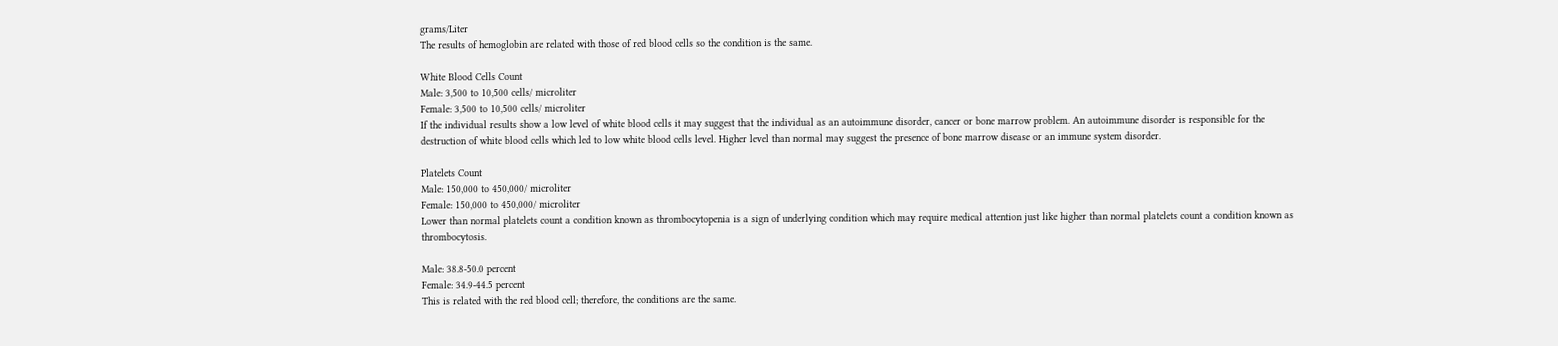grams/Liter
The results of hemoglobin are related with those of red blood cells so the condition is the same.

White Blood Cells Count
Male: 3,500 to 10,500 cells/ microliter
Female: 3,500 to 10,500 cells/ microliter
If the individual results show a low level of white blood cells it may suggest that the individual as an autoimmune disorder, cancer or bone marrow problem. An autoimmune disorder is responsible for the destruction of white blood cells which led to low white blood cells level. Higher level than normal may suggest the presence of bone marrow disease or an immune system disorder.

Platelets Count
Male: 150,000 to 450,000/ microliter
Female: 150,000 to 450,000/ microliter
Lower than normal platelets count a condition known as thrombocytopenia is a sign of underlying condition which may require medical attention just like higher than normal platelets count a condition known as thrombocytosis.

Male: 38.8-50.0 percent
Female: 34.9-44.5 percent
This is related with the red blood cell; therefore, the conditions are the same.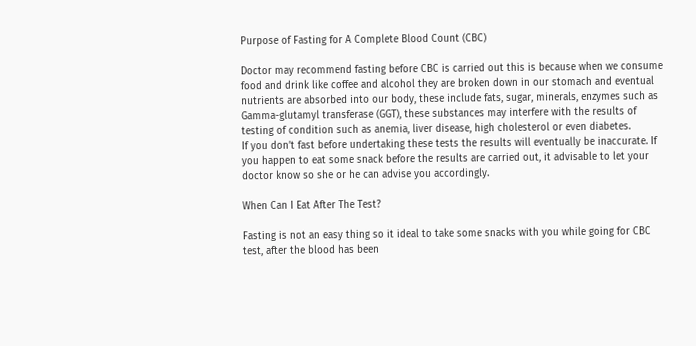Purpose of Fasting for A Complete Blood Count (CBC)

Doctor may recommend fasting before CBC is carried out this is because when we consume food and drink like coffee and alcohol they are broken down in our stomach and eventual nutrients are absorbed into our body, these include fats, sugar, minerals, enzymes such as Gamma-glutamyl transferase (GGT), these substances may interfere with the results of testing of condition such as anemia, liver disease, high cholesterol or even diabetes.
If you don’t fast before undertaking these tests the results will eventually be inaccurate. If you happen to eat some snack before the results are carried out, it advisable to let your doctor know so she or he can advise you accordingly.

When Can I Eat After The Test?

Fasting is not an easy thing so it ideal to take some snacks with you while going for CBC test, after the blood has been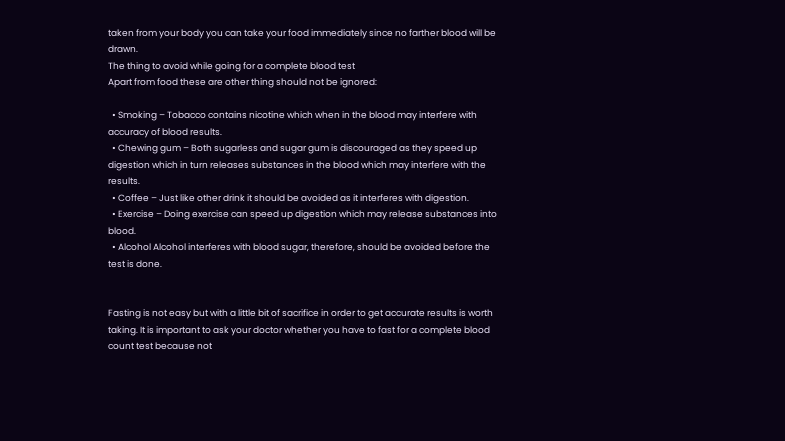taken from your body you can take your food immediately since no farther blood will be drawn.
The thing to avoid while going for a complete blood test
Apart from food these are other thing should not be ignored:

  • Smoking – Tobacco contains nicotine which when in the blood may interfere with accuracy of blood results.
  • Chewing gum – Both sugarless and sugar gum is discouraged as they speed up digestion which in turn releases substances in the blood which may interfere with the results.
  • Coffee – Just like other drink it should be avoided as it interferes with digestion.
  • Exercise – Doing exercise can speed up digestion which may release substances into blood.
  • Alcohol Alcohol interferes with blood sugar, therefore, should be avoided before the test is done.


Fasting is not easy but with a little bit of sacrifice in order to get accurate results is worth taking. It is important to ask your doctor whether you have to fast for a complete blood count test because not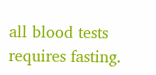all blood tests requires fasting.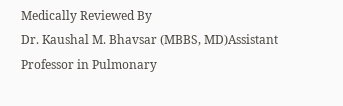Medically Reviewed By
Dr. Kaushal M. Bhavsar (MBBS, MD)Assistant Professor in Pulmonary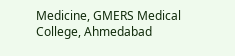Medicine, GMERS Medical College, Ahmedabad